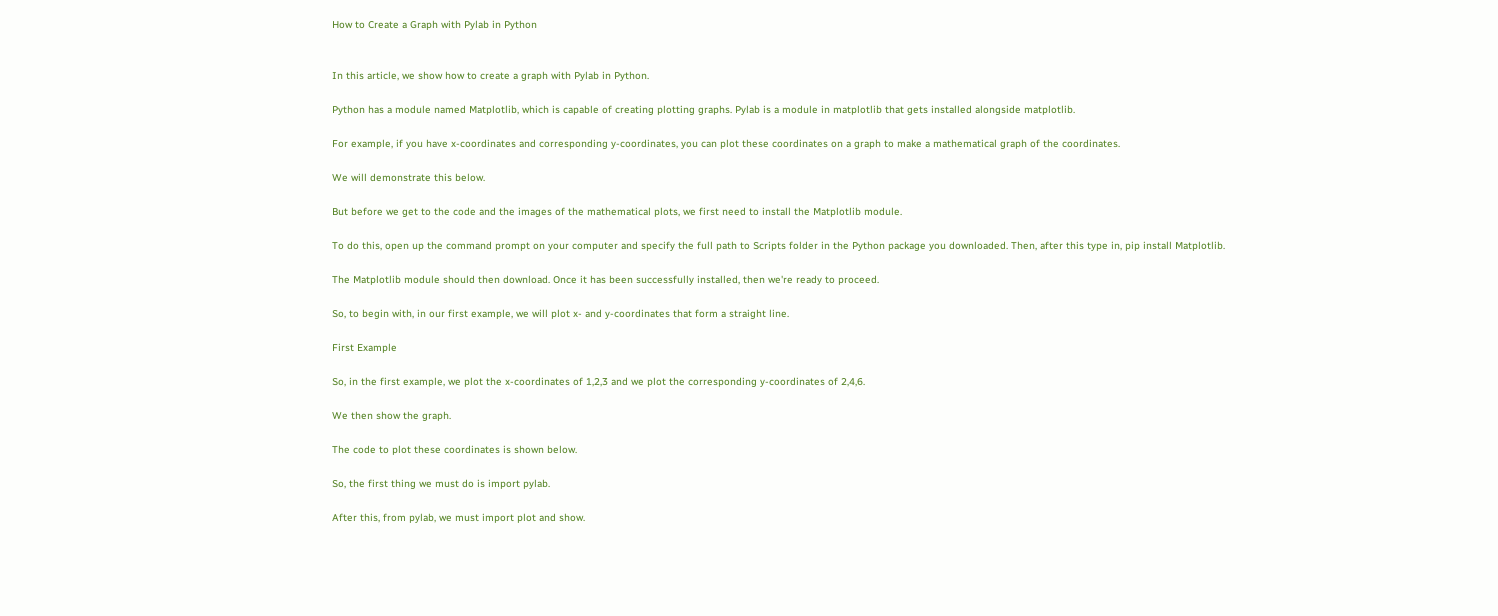How to Create a Graph with Pylab in Python


In this article, we show how to create a graph with Pylab in Python.

Python has a module named Matplotlib, which is capable of creating plotting graphs. Pylab is a module in matplotlib that gets installed alongside matplotlib.

For example, if you have x-coordinates and corresponding y-coordinates, you can plot these coordinates on a graph to make a mathematical graph of the coordinates.

We will demonstrate this below.

But before we get to the code and the images of the mathematical plots, we first need to install the Matplotlib module.

To do this, open up the command prompt on your computer and specify the full path to Scripts folder in the Python package you downloaded. Then, after this type in, pip install Matplotlib.

The Matplotlib module should then download. Once it has been successfully installed, then we're ready to proceed.

So, to begin with, in our first example, we will plot x- and y-coordinates that form a straight line.

First Example

So, in the first example, we plot the x-coordinates of 1,2,3 and we plot the corresponding y-coordinates of 2,4,6.

We then show the graph.

The code to plot these coordinates is shown below.

So, the first thing we must do is import pylab.

After this, from pylab, we must import plot and show.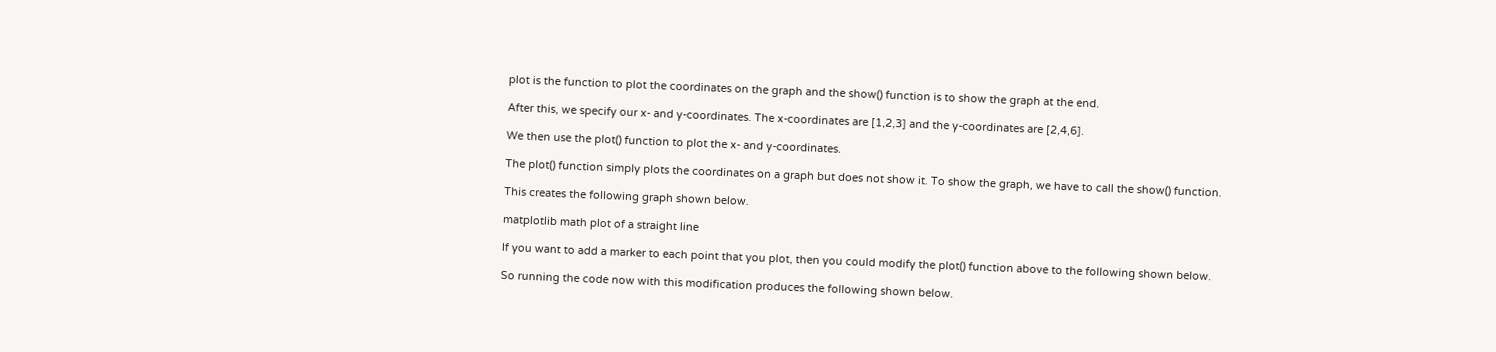plot is the function to plot the coordinates on the graph and the show() function is to show the graph at the end.

After this, we specify our x- and y-coordinates. The x-coordinates are [1,2,3] and the y-coordinates are [2,4,6].

We then use the plot() function to plot the x- and y-coordinates.

The plot() function simply plots the coordinates on a graph but does not show it. To show the graph, we have to call the show() function.

This creates the following graph shown below.

matplotlib math plot of a straight line

If you want to add a marker to each point that you plot, then you could modify the plot() function above to the following shown below.

So running the code now with this modification produces the following shown below.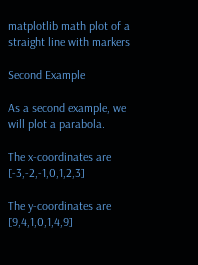matplotlib math plot of a straight line with markers

Second Example

As a second example, we will plot a parabola.

The x-coordinates are [-3,-2,-1,0,1,2,3]

The y-coordinates are [9,4,1,0,1,4,9]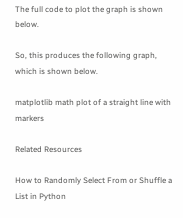The full code to plot the graph is shown below.

So, this produces the following graph, which is shown below.

matplotlib math plot of a straight line with markers

Related Resources

How to Randomly Select From or Shuffle a List in Python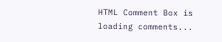HTML Comment Box is loading comments...